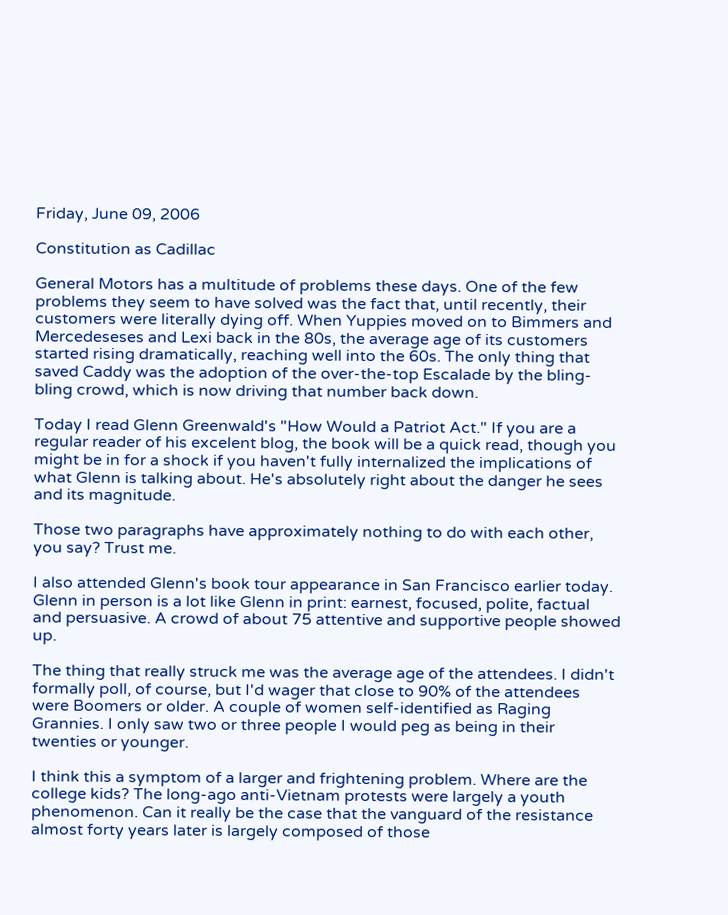Friday, June 09, 2006

Constitution as Cadillac

General Motors has a multitude of problems these days. One of the few problems they seem to have solved was the fact that, until recently, their customers were literally dying off. When Yuppies moved on to Bimmers and Mercedeseses and Lexi back in the 80s, the average age of its customers started rising dramatically, reaching well into the 60s. The only thing that saved Caddy was the adoption of the over-the-top Escalade by the bling-bling crowd, which is now driving that number back down.

Today I read Glenn Greenwald's "How Would a Patriot Act." If you are a regular reader of his excelent blog, the book will be a quick read, though you might be in for a shock if you haven't fully internalized the implications of what Glenn is talking about. He's absolutely right about the danger he sees and its magnitude.

Those two paragraphs have approximately nothing to do with each other, you say? Trust me.

I also attended Glenn's book tour appearance in San Francisco earlier today. Glenn in person is a lot like Glenn in print: earnest, focused, polite, factual and persuasive. A crowd of about 75 attentive and supportive people showed up.

The thing that really struck me was the average age of the attendees. I didn't formally poll, of course, but I'd wager that close to 90% of the attendees were Boomers or older. A couple of women self-identified as Raging Grannies. I only saw two or three people I would peg as being in their twenties or younger.

I think this a symptom of a larger and frightening problem. Where are the college kids? The long-ago anti-Vietnam protests were largely a youth phenomenon. Can it really be the case that the vanguard of the resistance almost forty years later is largely composed of those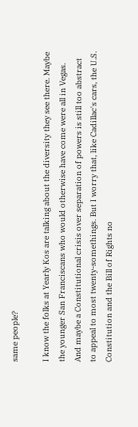same people?

I know the folks at Yearly Kos are talking about the diversity they see there. Maybe the younger San Franciscans who would otherwise have come were all in Vegas. And maybe a Constitutional crisis over separation of powers is still too abstract to appeal to most twenty-somethings. But I worry that, like Cadillac's cars, the U.S. Constitution and the Bill of Rights no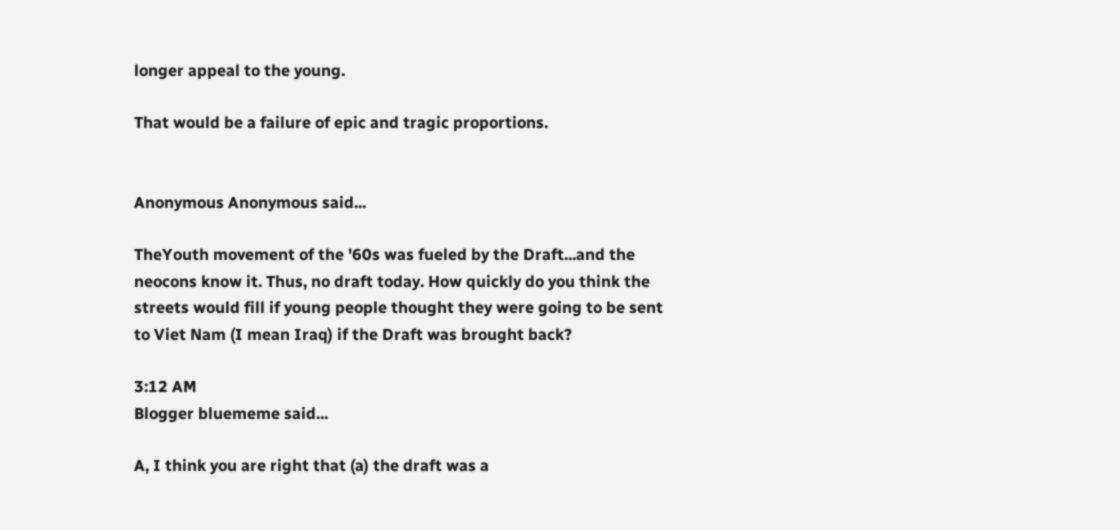longer appeal to the young.

That would be a failure of epic and tragic proportions.


Anonymous Anonymous said...

TheYouth movement of the '60s was fueled by the Draft...and the neocons know it. Thus, no draft today. How quickly do you think the streets would fill if young people thought they were going to be sent to Viet Nam (I mean Iraq) if the Draft was brought back?

3:12 AM
Blogger bluememe said...

A, I think you are right that (a) the draft was a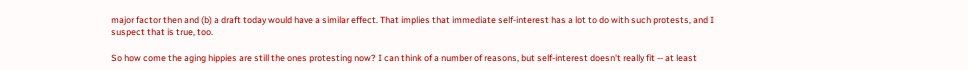major factor then and (b) a draft today would have a similar effect. That implies that immediate self-interest has a lot to do with such protests, and I suspect that is true, too.

So how come the aging hippies are still the ones protesting now? I can think of a number of reasons, but self-interest doesn't really fit -- at least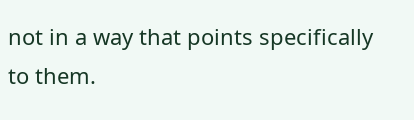not in a way that points specifically to them.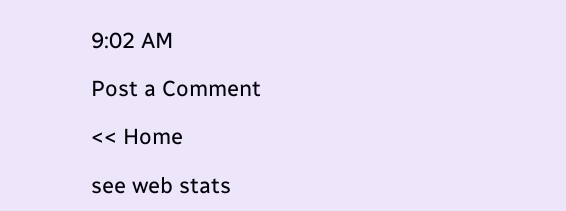9:02 AM

Post a Comment

<< Home

see web stats